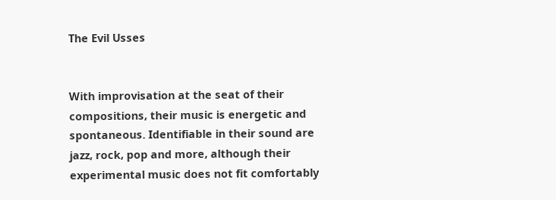The Evil Usses


With improvisation at the seat of their compositions, their music is energetic and spontaneous. Identifiable in their sound are jazz, rock, pop and more, although their experimental music does not fit comfortably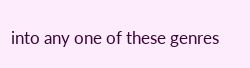into any one of these genres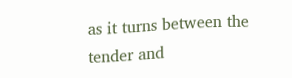as it turns between the tender and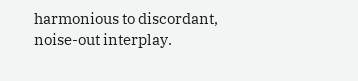harmonious to discordant, noise-out interplay.